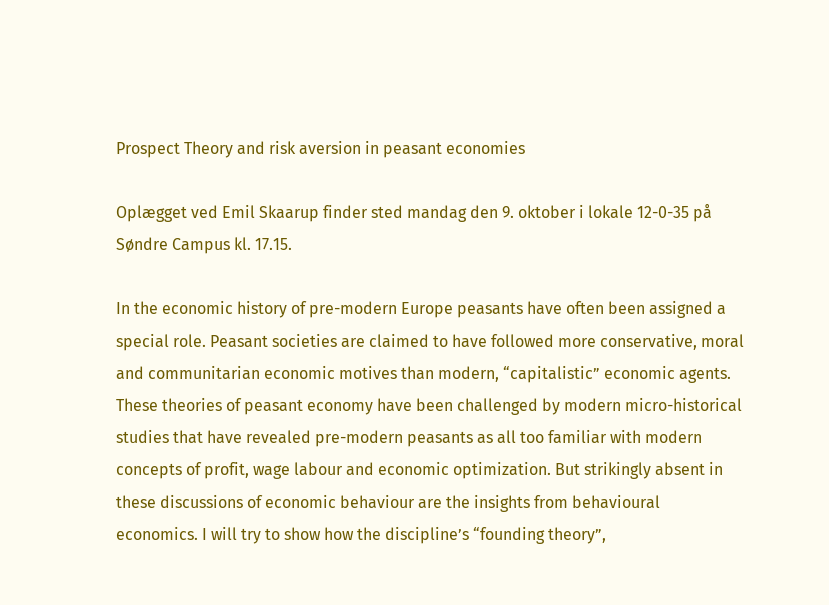Prospect Theory and risk aversion in peasant economies

Oplægget ved Emil Skaarup finder sted mandag den 9. oktober i lokale 12-0-35 på Søndre Campus kl. 17.15.

In the economic history of pre-modern Europe peasants have often been assigned a special role. Peasant societies are claimed to have followed more conservative, moral and communitarian economic motives than modern, “capitalistic” economic agents. These theories of peasant economy have been challenged by modern micro-historical studies that have revealed pre-modern peasants as all too familiar with modern concepts of profit, wage labour and economic optimization. But strikingly absent in these discussions of economic behaviour are the insights from behavioural economics. I will try to show how the discipline’s “founding theory”,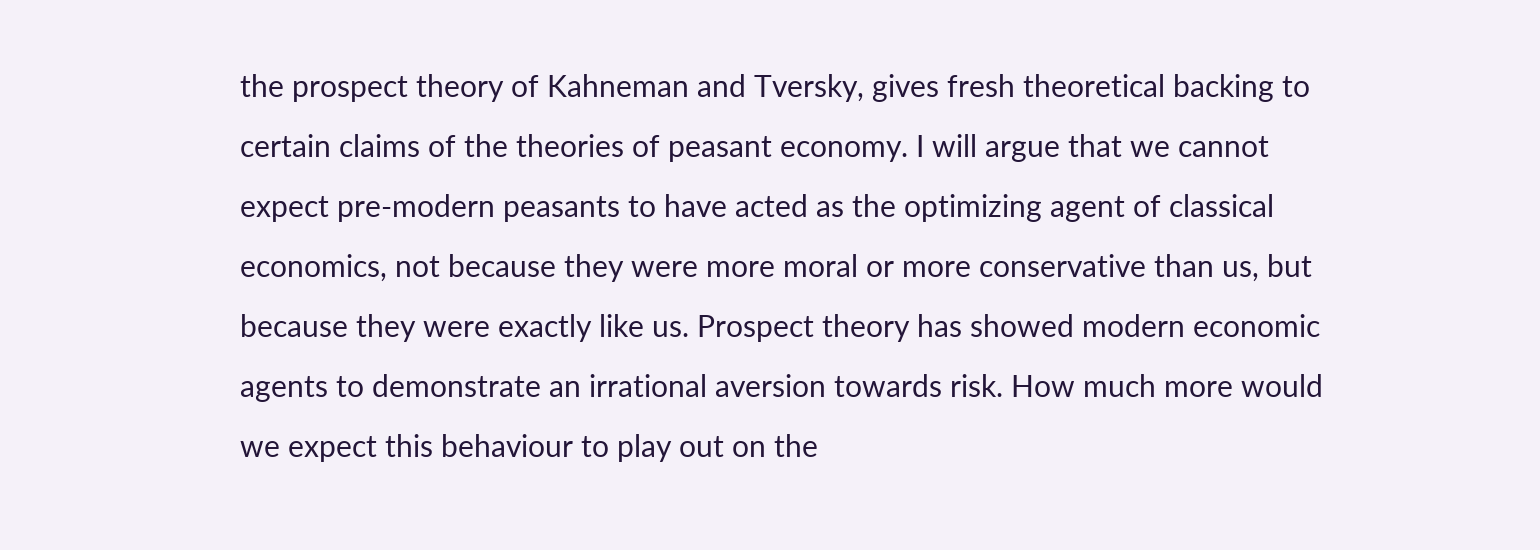the prospect theory of Kahneman and Tversky, gives fresh theoretical backing to certain claims of the theories of peasant economy. I will argue that we cannot expect pre-modern peasants to have acted as the optimizing agent of classical economics, not because they were more moral or more conservative than us, but because they were exactly like us. Prospect theory has showed modern economic agents to demonstrate an irrational aversion towards risk. How much more would we expect this behaviour to play out on the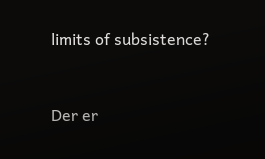limits of subsistence?


Der er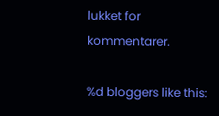lukket for kommentarer.

%d bloggers like this: